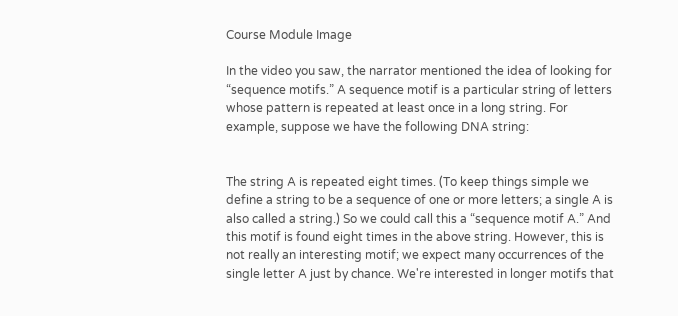Course Module Image

In the video you saw, the narrator mentioned the idea of looking for “sequence motifs.” A sequence motif is a particular string of letters whose pattern is repeated at least once in a long string. For example, suppose we have the following DNA string:


The string A is repeated eight times. (To keep things simple we define a string to be a sequence of one or more letters; a single A is also called a string.) So we could call this a “sequence motif A.” And this motif is found eight times in the above string. However, this is not really an interesting motif; we expect many occurrences of the single letter A just by chance. We're interested in longer motifs that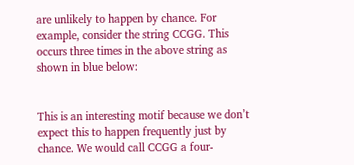are unlikely to happen by chance. For example, consider the string CCGG. This occurs three times in the above string as shown in blue below:


This is an interesting motif because we don’t expect this to happen frequently just by chance. We would call CCGG a four-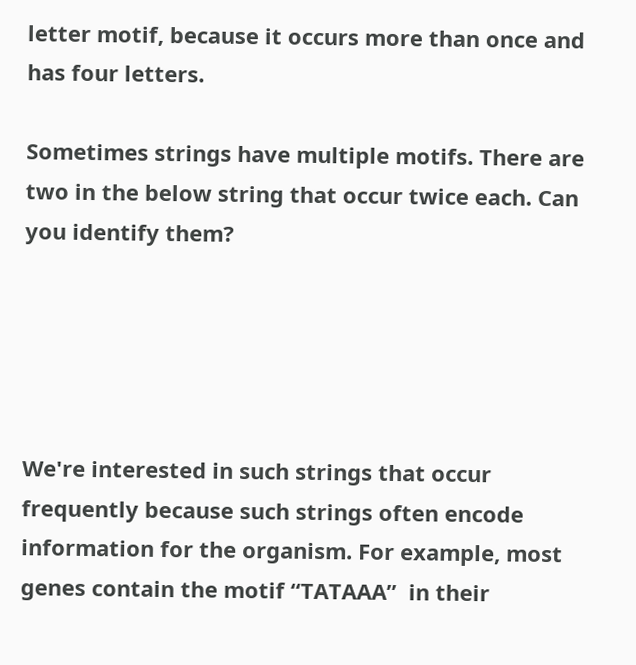letter motif, because it occurs more than once and has four letters.

Sometimes strings have multiple motifs. There are two in the below string that occur twice each. Can you identify them?





We're interested in such strings that occur frequently because such strings often encode information for the organism. For example, most genes contain the motif “TATAAA”  in their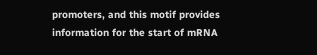promoters, and this motif provides information for the start of mRNA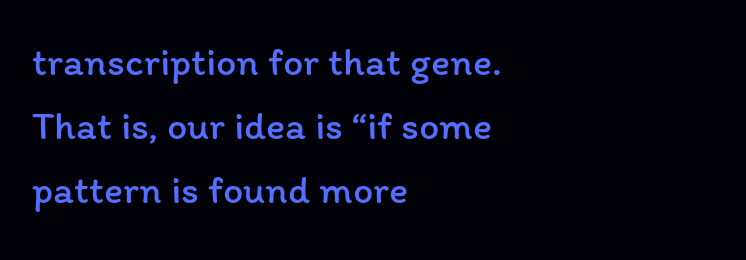transcription for that gene. That is, our idea is “if some pattern is found more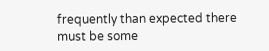frequently than expected there must be some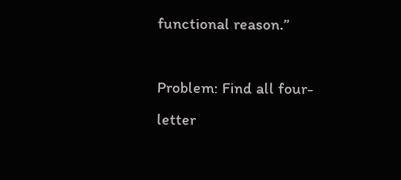functional reason.”

Problem: Find all four-letter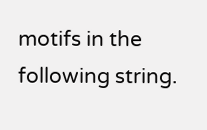motifs in the following string.